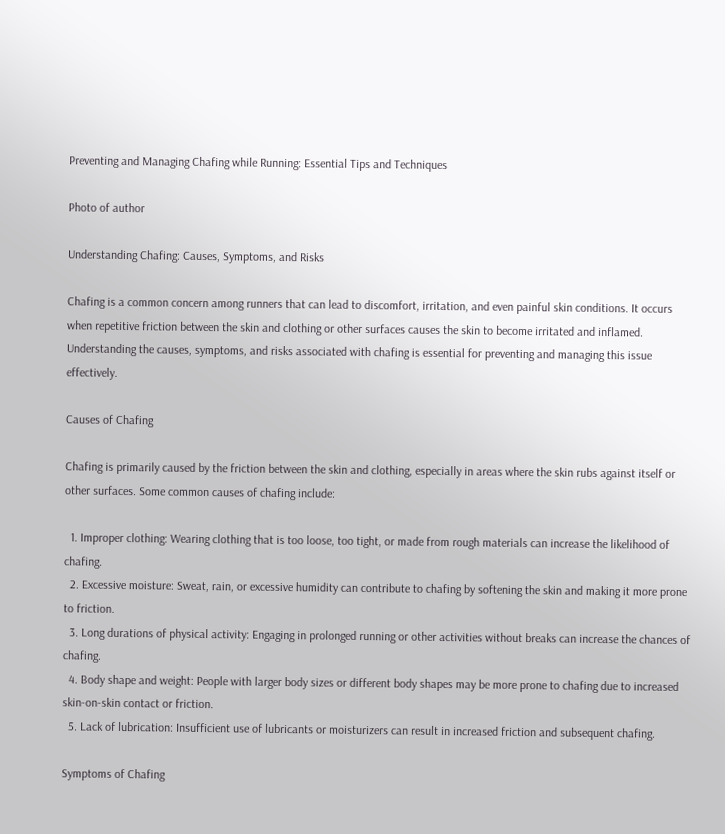Preventing and Managing Chafing while Running: Essential Tips and Techniques

Photo of author

Understanding Chafing: Causes, Symptoms, and Risks

Chafing is a common concern among runners that can lead to discomfort, irritation, and even painful skin conditions. It occurs when repetitive friction between the skin and clothing or other surfaces causes the skin to become irritated and inflamed. Understanding the causes, symptoms, and risks associated with chafing is essential for preventing and managing this issue effectively.

Causes of Chafing

Chafing is primarily caused by the friction between the skin and clothing, especially in areas where the skin rubs against itself or other surfaces. Some common causes of chafing include:

  1. Improper clothing: Wearing clothing that is too loose, too tight, or made from rough materials can increase the likelihood of chafing.
  2. Excessive moisture: Sweat, rain, or excessive humidity can contribute to chafing by softening the skin and making it more prone to friction.
  3. Long durations of physical activity: Engaging in prolonged running or other activities without breaks can increase the chances of chafing.
  4. Body shape and weight: People with larger body sizes or different body shapes may be more prone to chafing due to increased skin-on-skin contact or friction.
  5. Lack of lubrication: Insufficient use of lubricants or moisturizers can result in increased friction and subsequent chafing.

Symptoms of Chafing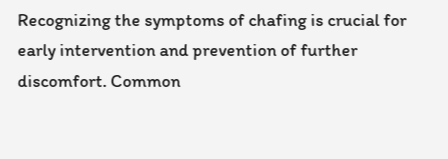Recognizing the symptoms of chafing is crucial for early intervention and prevention of further discomfort. Common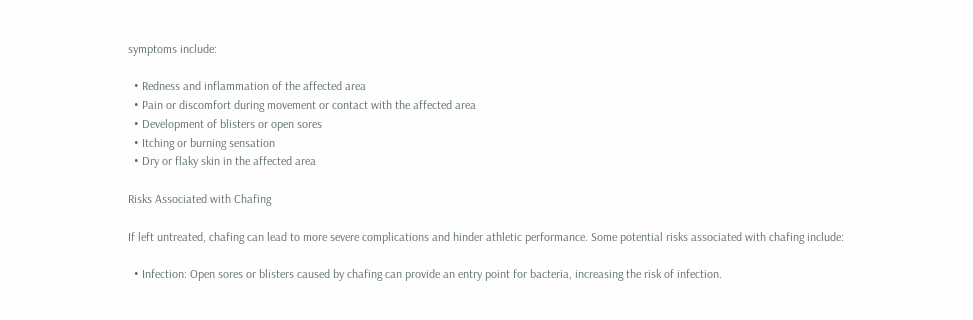symptoms include:

  • Redness and inflammation of the affected area
  • Pain or discomfort during movement or contact with the affected area
  • Development of blisters or open sores
  • Itching or burning sensation
  • Dry or flaky skin in the affected area

Risks Associated with Chafing

If left untreated, chafing can lead to more severe complications and hinder athletic performance. Some potential risks associated with chafing include:

  • Infection: Open sores or blisters caused by chafing can provide an entry point for bacteria, increasing the risk of infection.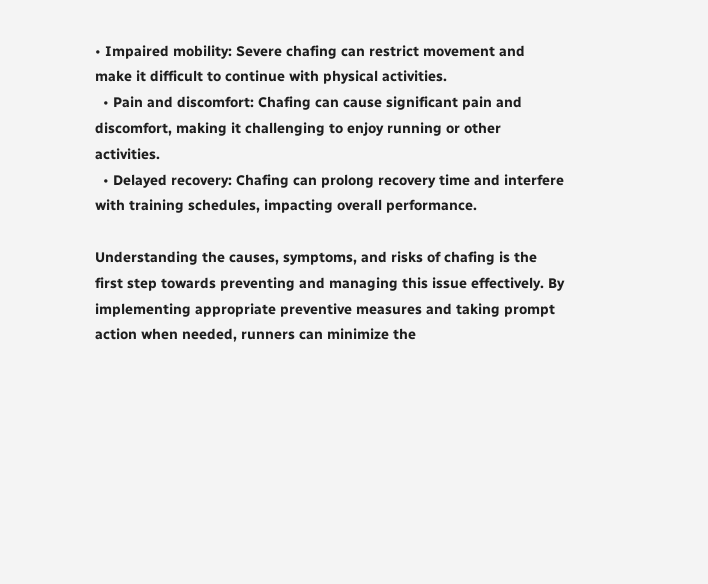• Impaired mobility: Severe chafing can restrict movement and make it difficult to continue with physical activities.
  • Pain and discomfort: Chafing can cause significant pain and discomfort, making it challenging to enjoy running or other activities.
  • Delayed recovery: Chafing can prolong recovery time and interfere with training schedules, impacting overall performance.

Understanding the causes, symptoms, and risks of chafing is the first step towards preventing and managing this issue effectively. By implementing appropriate preventive measures and taking prompt action when needed, runners can minimize the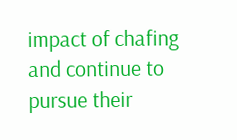impact of chafing and continue to pursue their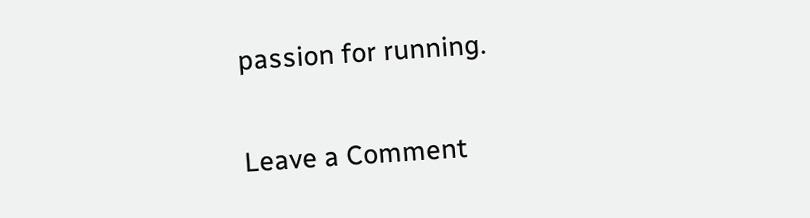passion for running.

Leave a Comment